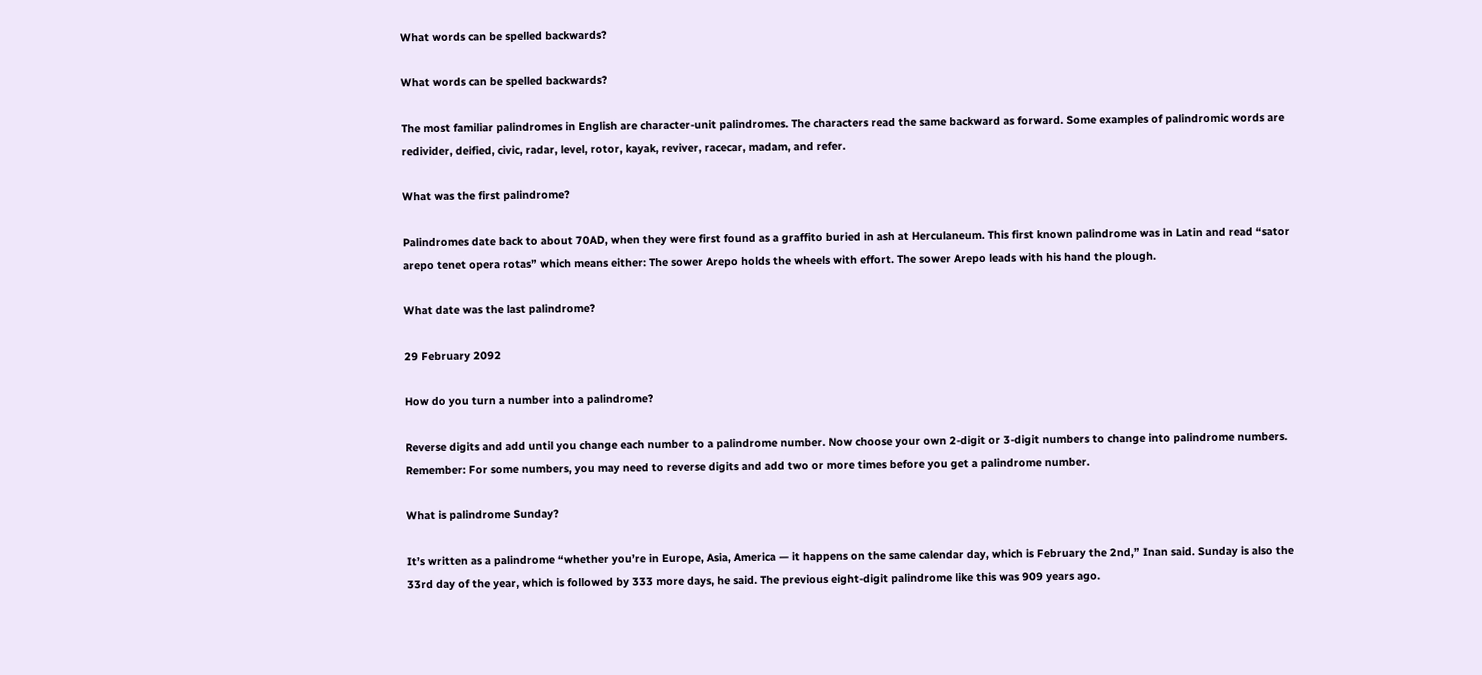What words can be spelled backwards?

What words can be spelled backwards?

The most familiar palindromes in English are character-unit palindromes. The characters read the same backward as forward. Some examples of palindromic words are redivider, deified, civic, radar, level, rotor, kayak, reviver, racecar, madam, and refer.

What was the first palindrome?

Palindromes date back to about 70AD, when they were first found as a graffito buried in ash at Herculaneum. This first known palindrome was in Latin and read “sator arepo tenet opera rotas” which means either: The sower Arepo holds the wheels with effort. The sower Arepo leads with his hand the plough.

What date was the last palindrome?

29 February 2092

How do you turn a number into a palindrome?

Reverse digits and add until you change each number to a palindrome number. Now choose your own 2-digit or 3-digit numbers to change into palindrome numbers. Remember: For some numbers, you may need to reverse digits and add two or more times before you get a palindrome number.

What is palindrome Sunday?

It’s written as a palindrome “whether you’re in Europe, Asia, America — it happens on the same calendar day, which is February the 2nd,” Inan said. Sunday is also the 33rd day of the year, which is followed by 333 more days, he said. The previous eight-digit palindrome like this was 909 years ago.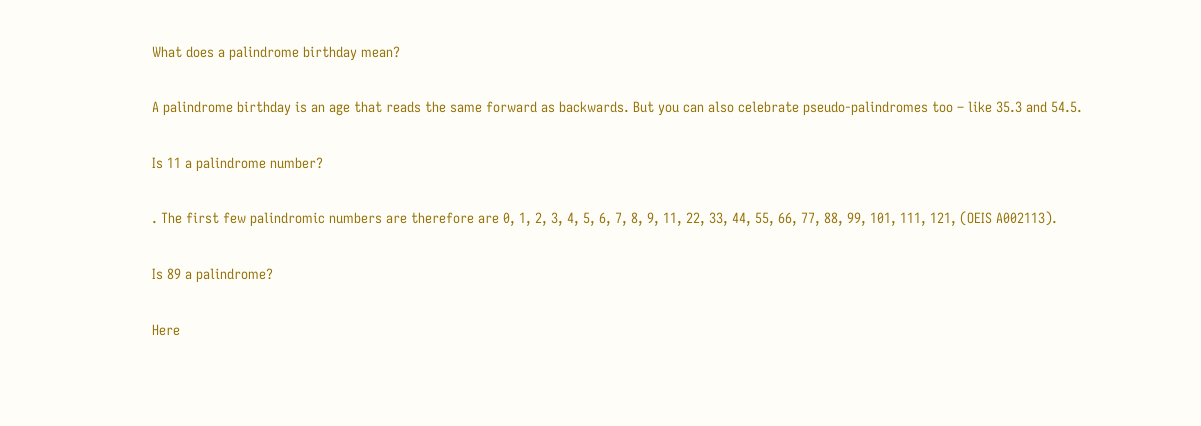What does a palindrome birthday mean?

A palindrome birthday is an age that reads the same forward as backwards. But you can also celebrate pseudo-palindromes too – like 35.3 and 54.5.

Is 11 a palindrome number?

. The first few palindromic numbers are therefore are 0, 1, 2, 3, 4, 5, 6, 7, 8, 9, 11, 22, 33, 44, 55, 66, 77, 88, 99, 101, 111, 121, (OEIS A002113).

Is 89 a palindrome?

Here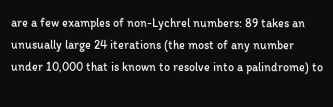are a few examples of non-Lychrel numbers: 89 takes an unusually large 24 iterations (the most of any number under 10,000 that is known to resolve into a palindrome) to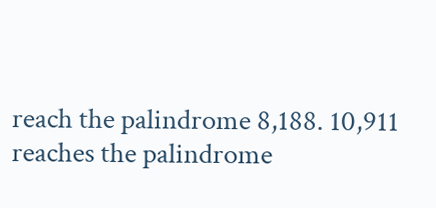reach the palindrome 8,188. 10,911 reaches the palindrome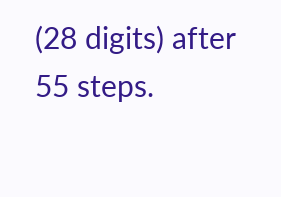(28 digits) after 55 steps.